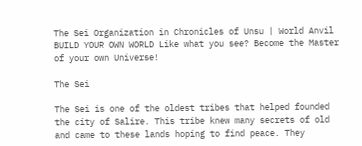The Sei Organization in Chronicles of Unsu | World Anvil
BUILD YOUR OWN WORLD Like what you see? Become the Master of your own Universe!

The Sei

The Sei is one of the oldest tribes that helped founded the city of Salire. This tribe knew many secrets of old and came to these lands hoping to find peace. They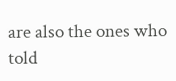are also the ones who told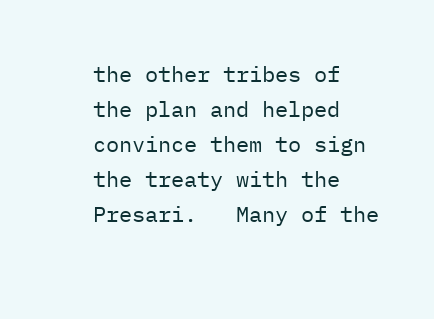the other tribes of the plan and helped convince them to sign the treaty with the Presari.   Many of the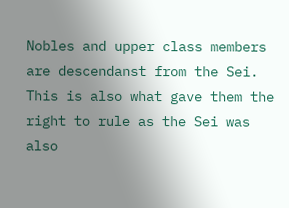Nobles and upper class members are descendanst from the Sei. This is also what gave them the right to rule as the Sei was also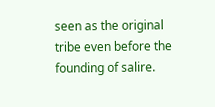seen as the original tribe even before the founding of salire.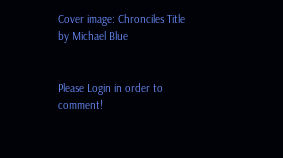Cover image: Chronciles Title by Michael Blue


Please Login in order to comment!